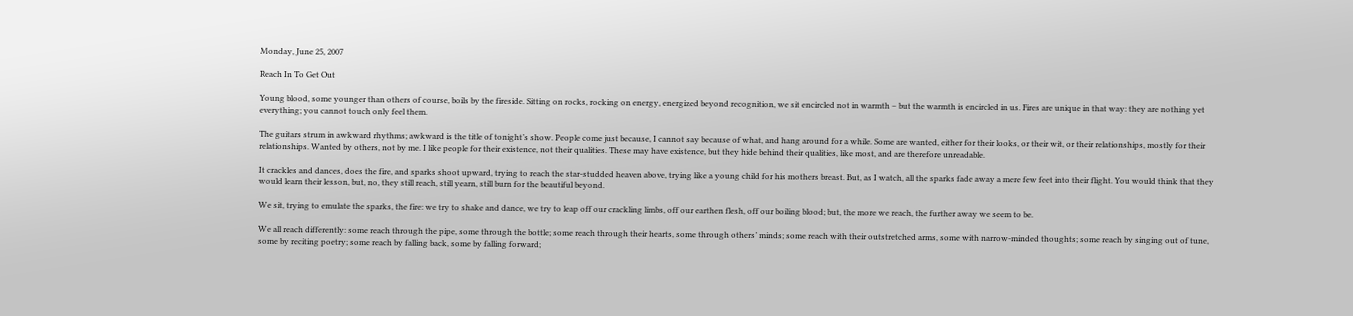Monday, June 25, 2007

Reach In To Get Out

Young blood, some younger than others of course, boils by the fireside. Sitting on rocks, rocking on energy, energized beyond recognition, we sit encircled not in warmth – but the warmth is encircled in us. Fires are unique in that way: they are nothing yet everything; you cannot touch only feel them.

The guitars strum in awkward rhythms; awkward is the title of tonight’s show. People come just because, I cannot say because of what, and hang around for a while. Some are wanted, either for their looks, or their wit, or their relationships, mostly for their relationships. Wanted by others, not by me. I like people for their existence, not their qualities. These may have existence, but they hide behind their qualities, like most, and are therefore unreadable.

It crackles and dances, does the fire, and sparks shoot upward, trying to reach the star-studded heaven above, trying like a young child for his mothers breast. But, as I watch, all the sparks fade away a mere few feet into their flight. You would think that they would learn their lesson, but, no, they still reach, still yearn, still burn for the beautiful beyond.

We sit, trying to emulate the sparks, the fire: we try to shake and dance, we try to leap off our crackling limbs, off our earthen flesh, off our boiling blood; but, the more we reach, the further away we seem to be.

We all reach differently: some reach through the pipe, some through the bottle; some reach through their hearts, some through others’ minds; some reach with their outstretched arms, some with narrow-minded thoughts; some reach by singing out of tune, some by reciting poetry; some reach by falling back, some by falling forward;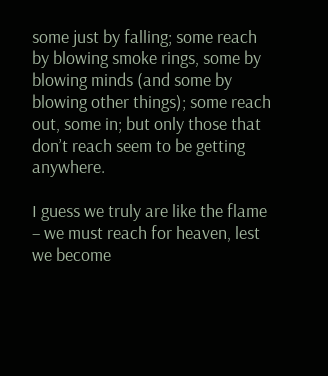some just by falling; some reach by blowing smoke rings, some by blowing minds (and some by blowing other things); some reach out, some in; but only those that don’t reach seem to be getting anywhere.

I guess we truly are like the flame – we must reach for heaven, lest we become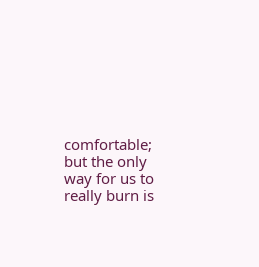comfortable; but the only way for us to really burn is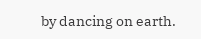by dancing on earth.